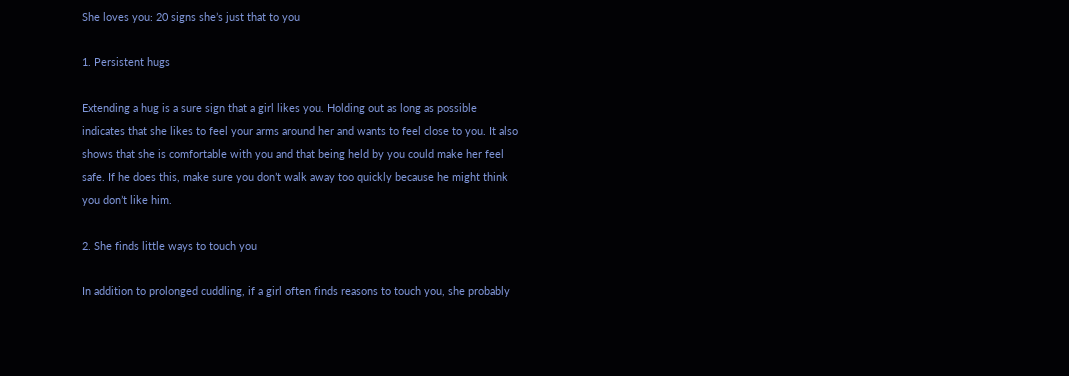She loves you: 20 signs she’s just that to you

1. Persistent hugs

Extending a hug is a sure sign that a girl likes you. Holding out as long as possible indicates that she likes to feel your arms around her and wants to feel close to you. It also shows that she is comfortable with you and that being held by you could make her feel safe. If he does this, make sure you don’t walk away too quickly because he might think you don’t like him.

2. She finds little ways to touch you

In addition to prolonged cuddling, if a girl often finds reasons to touch you, she probably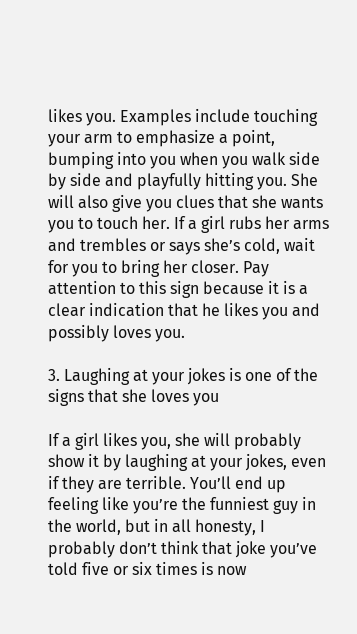likes you. Examples include touching your arm to emphasize a point, bumping into you when you walk side by side and playfully hitting you. She will also give you clues that she wants you to touch her. If a girl rubs her arms and trembles or says she’s cold, wait for you to bring her closer. Pay attention to this sign because it is a clear indication that he likes you and possibly loves you.

3. Laughing at your jokes is one of the signs that she loves you

If a girl likes you, she will probably show it by laughing at your jokes, even if they are terrible. You’ll end up feeling like you’re the funniest guy in the world, but in all honesty, I probably don’t think that joke you’ve told five or six times is now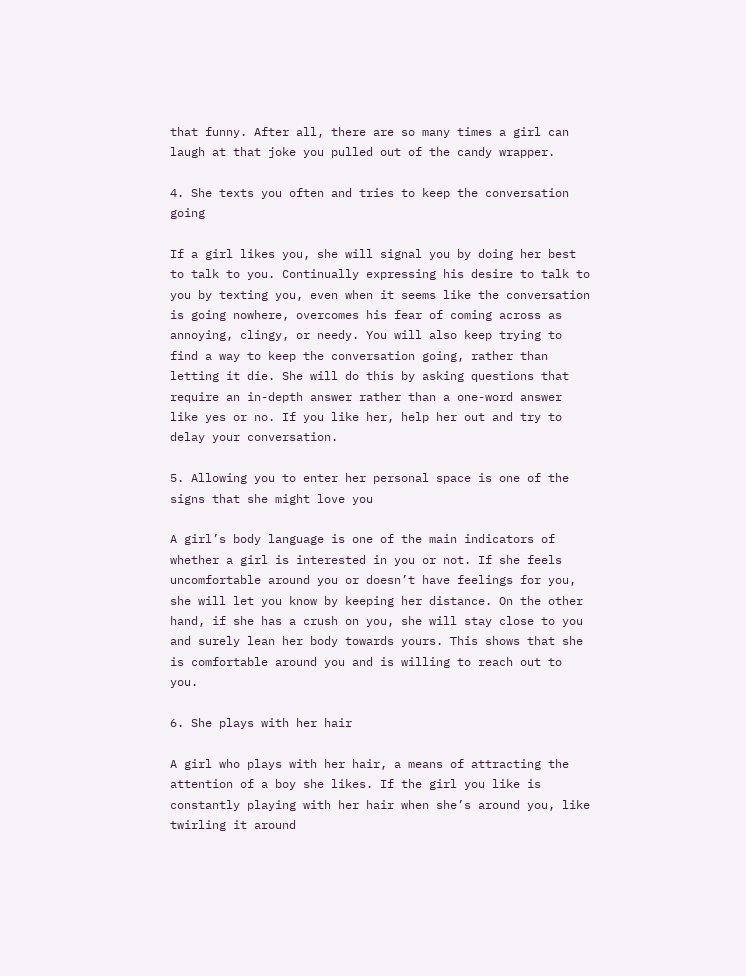that funny. After all, there are so many times a girl can laugh at that joke you pulled out of the candy wrapper.

4. She texts you often and tries to keep the conversation going

If a girl likes you, she will signal you by doing her best to talk to you. Continually expressing his desire to talk to you by texting you, even when it seems like the conversation is going nowhere, overcomes his fear of coming across as annoying, clingy, or needy. You will also keep trying to find a way to keep the conversation going, rather than letting it die. She will do this by asking questions that require an in-depth answer rather than a one-word answer like yes or no. If you like her, help her out and try to delay your conversation.

5. Allowing you to enter her personal space is one of the signs that she might love you

A girl’s body language is one of the main indicators of whether a girl is interested in you or not. If she feels uncomfortable around you or doesn’t have feelings for you, she will let you know by keeping her distance. On the other hand, if she has a crush on you, she will stay close to you and surely lean her body towards yours. This shows that she is comfortable around you and is willing to reach out to you.

6. She plays with her hair

A girl who plays with her hair, a means of attracting the attention of a boy she likes. If the girl you like is constantly playing with her hair when she’s around you, like twirling it around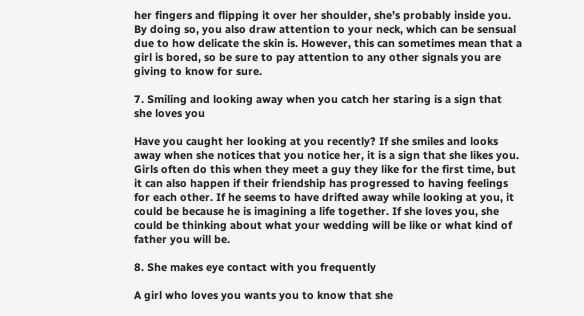her fingers and flipping it over her shoulder, she’s probably inside you. By doing so, you also draw attention to your neck, which can be sensual due to how delicate the skin is. However, this can sometimes mean that a girl is bored, so be sure to pay attention to any other signals you are giving to know for sure.

7. Smiling and looking away when you catch her staring is a sign that she loves you

Have you caught her looking at you recently? If she smiles and looks away when she notices that you notice her, it is a sign that she likes you. Girls often do this when they meet a guy they like for the first time, but it can also happen if their friendship has progressed to having feelings for each other. If he seems to have drifted away while looking at you, it could be because he is imagining a life together. If she loves you, she could be thinking about what your wedding will be like or what kind of father you will be.

8. She makes eye contact with you frequently

A girl who loves you wants you to know that she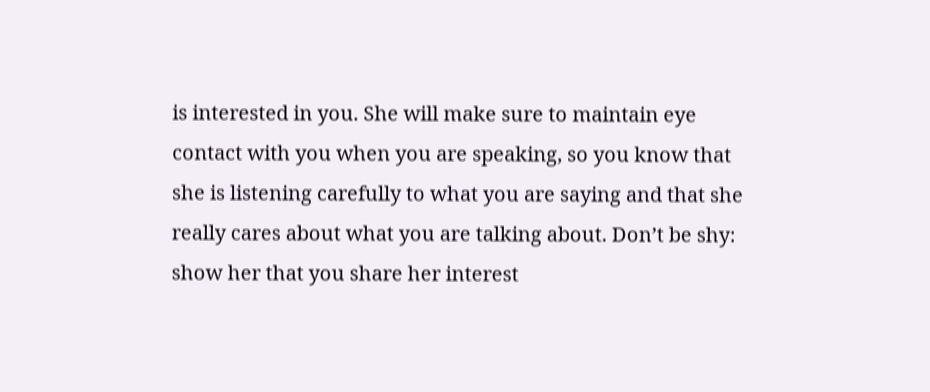is interested in you. She will make sure to maintain eye contact with you when you are speaking, so you know that she is listening carefully to what you are saying and that she really cares about what you are talking about. Don’t be shy: show her that you share her interest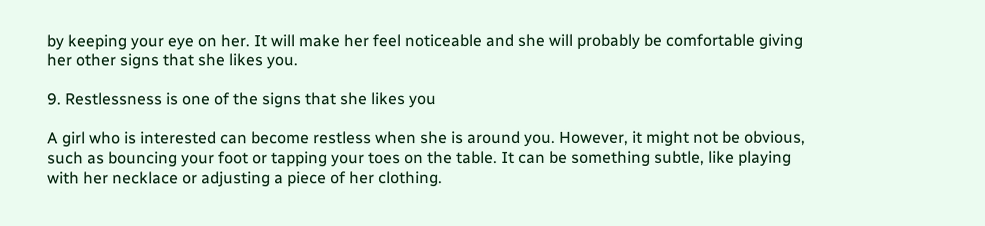by keeping your eye on her. It will make her feel noticeable and she will probably be comfortable giving her other signs that she likes you.

9. Restlessness is one of the signs that she likes you

A girl who is interested can become restless when she is around you. However, it might not be obvious, such as bouncing your foot or tapping your toes on the table. It can be something subtle, like playing with her necklace or adjusting a piece of her clothing.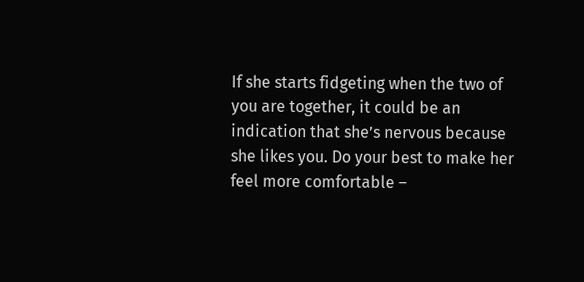If she starts fidgeting when the two of you are together, it could be an indication that she’s nervous because she likes you. Do your best to make her feel more comfortable –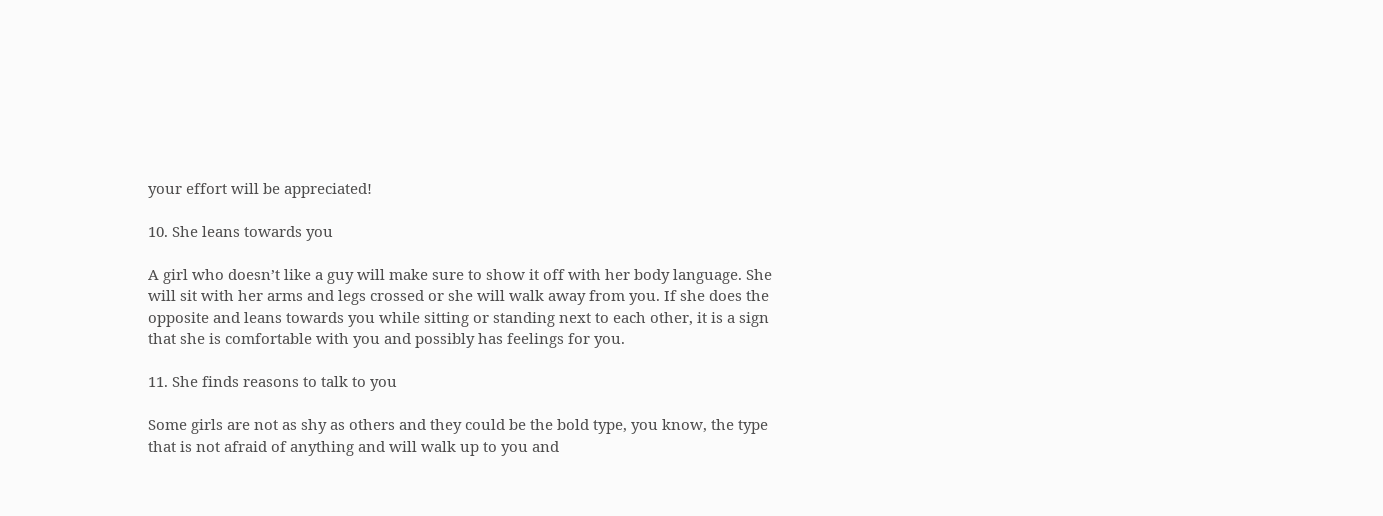your effort will be appreciated!

10. She leans towards you

A girl who doesn’t like a guy will make sure to show it off with her body language. She will sit with her arms and legs crossed or she will walk away from you. If she does the opposite and leans towards you while sitting or standing next to each other, it is a sign that she is comfortable with you and possibly has feelings for you.

11. She finds reasons to talk to you

Some girls are not as shy as others and they could be the bold type, you know, the type that is not afraid of anything and will walk up to you and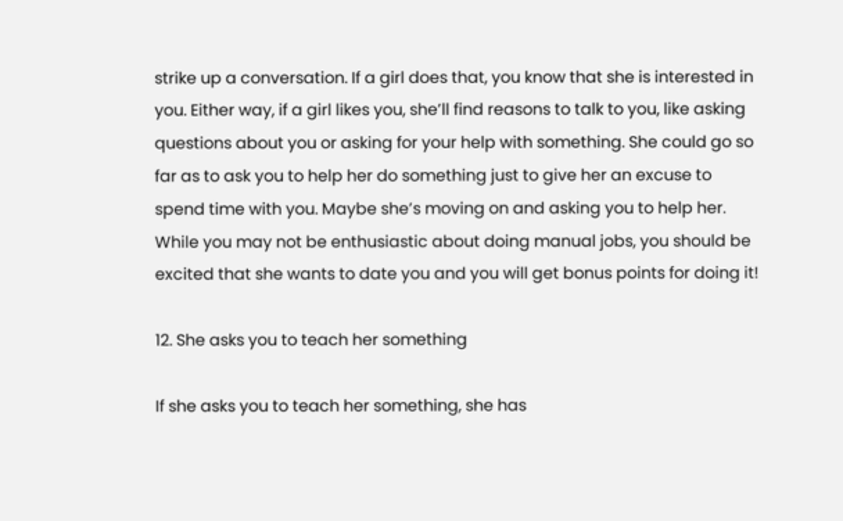strike up a conversation. If a girl does that, you know that she is interested in you. Either way, if a girl likes you, she’ll find reasons to talk to you, like asking questions about you or asking for your help with something. She could go so far as to ask you to help her do something just to give her an excuse to spend time with you. Maybe she’s moving on and asking you to help her. While you may not be enthusiastic about doing manual jobs, you should be excited that she wants to date you and you will get bonus points for doing it!

12. She asks you to teach her something

If she asks you to teach her something, she has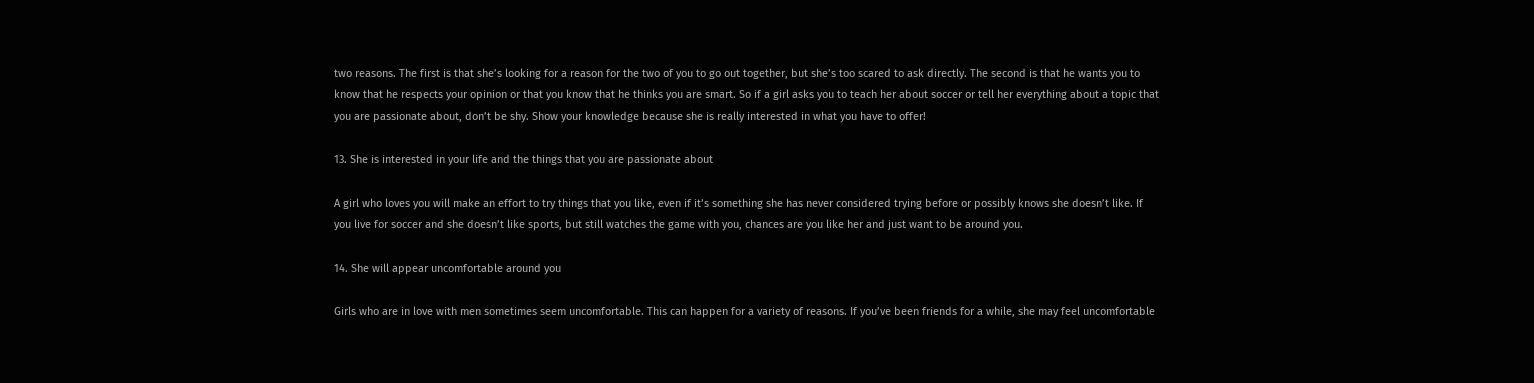two reasons. The first is that she’s looking for a reason for the two of you to go out together, but she’s too scared to ask directly. The second is that he wants you to know that he respects your opinion or that you know that he thinks you are smart. So if a girl asks you to teach her about soccer or tell her everything about a topic that you are passionate about, don’t be shy. Show your knowledge because she is really interested in what you have to offer!

13. She is interested in your life and the things that you are passionate about

A girl who loves you will make an effort to try things that you like, even if it’s something she has never considered trying before or possibly knows she doesn’t like. If you live for soccer and she doesn’t like sports, but still watches the game with you, chances are you like her and just want to be around you.

14. She will appear uncomfortable around you

Girls who are in love with men sometimes seem uncomfortable. This can happen for a variety of reasons. If you’ve been friends for a while, she may feel uncomfortable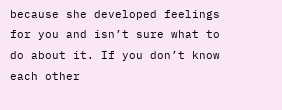because she developed feelings for you and isn’t sure what to do about it. If you don’t know each other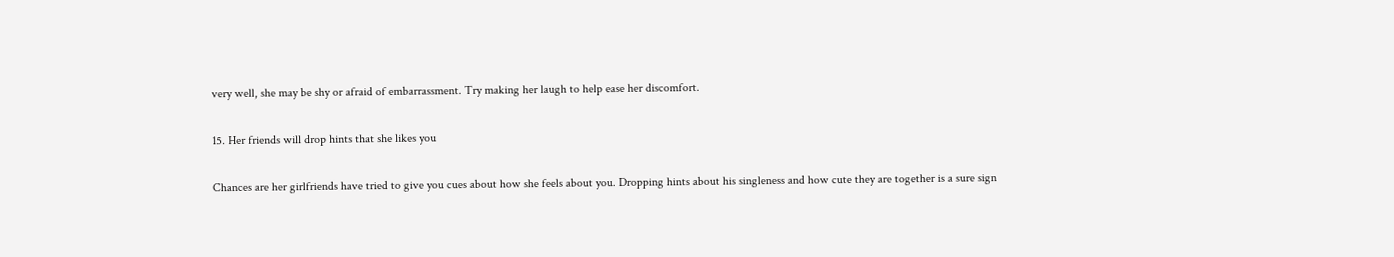very well, she may be shy or afraid of embarrassment. Try making her laugh to help ease her discomfort.

15. Her friends will drop hints that she likes you

Chances are her girlfriends have tried to give you cues about how she feels about you. Dropping hints about his singleness and how cute they are together is a sure sign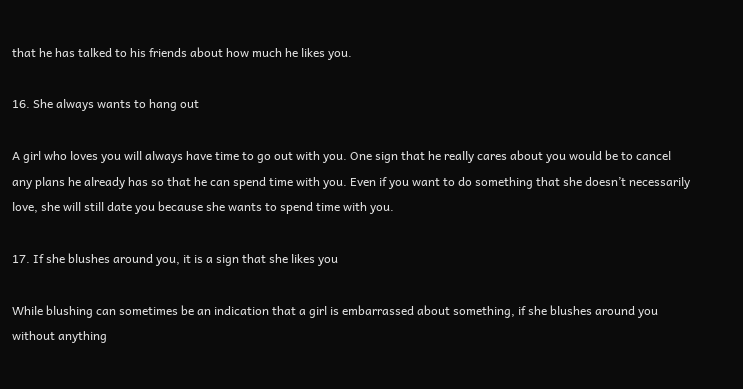that he has talked to his friends about how much he likes you.

16. She always wants to hang out

A girl who loves you will always have time to go out with you. One sign that he really cares about you would be to cancel any plans he already has so that he can spend time with you. Even if you want to do something that she doesn’t necessarily love, she will still date you because she wants to spend time with you.

17. If she blushes around you, it is a sign that she likes you

While blushing can sometimes be an indication that a girl is embarrassed about something, if she blushes around you without anything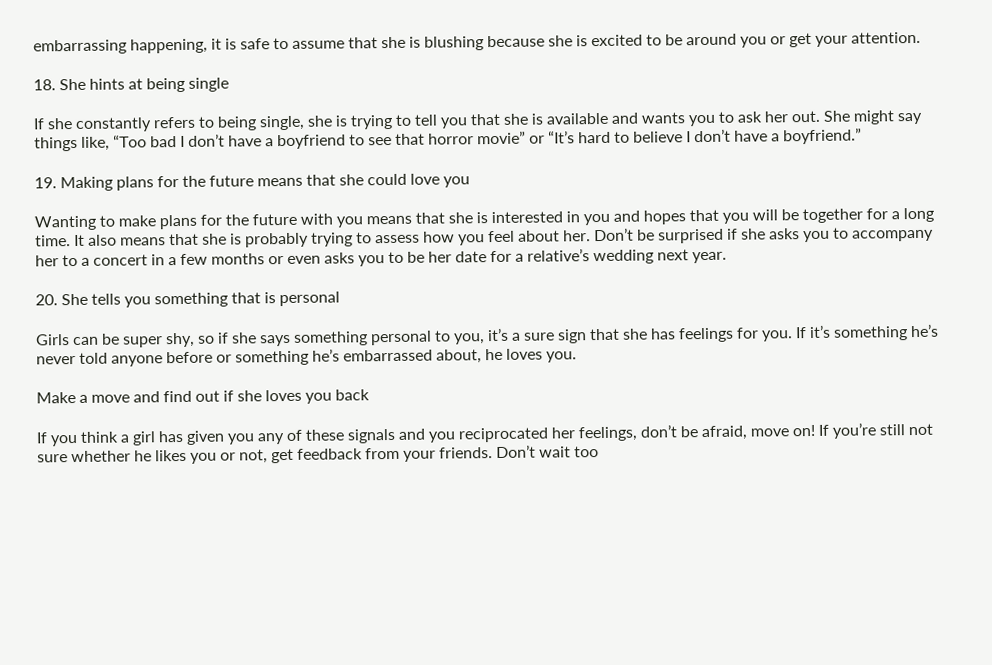embarrassing happening, it is safe to assume that she is blushing because she is excited to be around you or get your attention.

18. She hints at being single

If she constantly refers to being single, she is trying to tell you that she is available and wants you to ask her out. She might say things like, “Too bad I don’t have a boyfriend to see that horror movie” or “It’s hard to believe I don’t have a boyfriend.”

19. Making plans for the future means that she could love you

Wanting to make plans for the future with you means that she is interested in you and hopes that you will be together for a long time. It also means that she is probably trying to assess how you feel about her. Don’t be surprised if she asks you to accompany her to a concert in a few months or even asks you to be her date for a relative’s wedding next year.

20. She tells you something that is personal

Girls can be super shy, so if she says something personal to you, it’s a sure sign that she has feelings for you. If it’s something he’s never told anyone before or something he’s embarrassed about, he loves you.

Make a move and find out if she loves you back

If you think a girl has given you any of these signals and you reciprocated her feelings, don’t be afraid, move on! If you’re still not sure whether he likes you or not, get feedback from your friends. Don’t wait too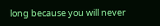long because you will never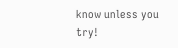know unless you try!